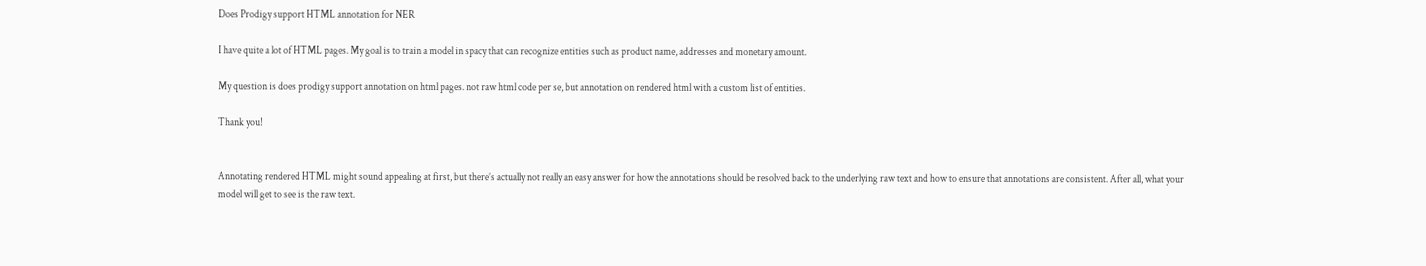Does Prodigy support HTML annotation for NER

I have quite a lot of HTML pages. My goal is to train a model in spacy that can recognize entities such as product name, addresses and monetary amount.

My question is does prodigy support annotation on html pages. not raw html code per se, but annotation on rendered html with a custom list of entities.

Thank you!


Annotating rendered HTML might sound appealing at first, but there’s actually not really an easy answer for how the annotations should be resolved back to the underlying raw text and how to ensure that annotations are consistent. After all, what your model will get to see is the raw text.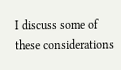I discuss some of these considerations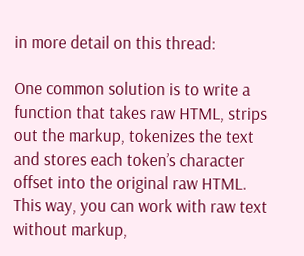in more detail on this thread:

One common solution is to write a function that takes raw HTML, strips out the markup, tokenizes the text and stores each token’s character offset into the original raw HTML. This way, you can work with raw text without markup,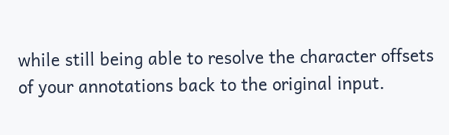while still being able to resolve the character offsets of your annotations back to the original input.